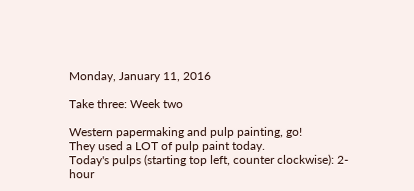Monday, January 11, 2016

Take three: Week two

Western papermaking and pulp painting, go!
They used a LOT of pulp paint today.
Today's pulps (starting top left, counter clockwise): 2-hour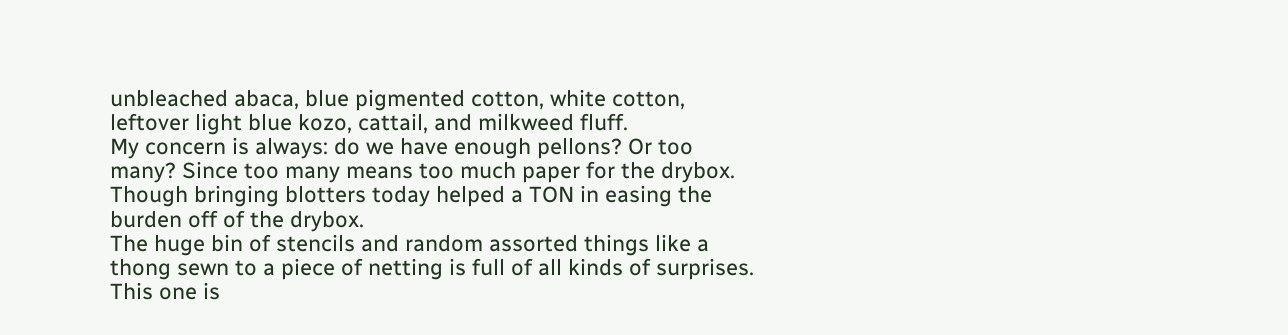unbleached abaca, blue pigmented cotton, white cotton, leftover light blue kozo, cattail, and milkweed fluff.
My concern is always: do we have enough pellons? Or too many? Since too many means too much paper for the drybox. Though bringing blotters today helped a TON in easing the burden off of the drybox.
The huge bin of stencils and random assorted things like a thong sewn to a piece of netting is full of all kinds of surprises. This one is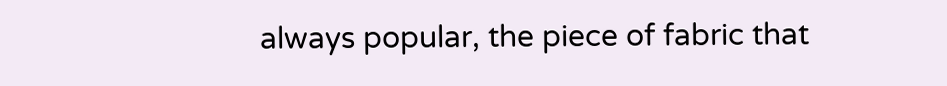always popular, the piece of fabric that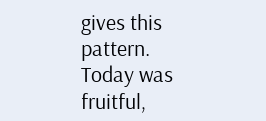gives this pattern. Today was fruitful,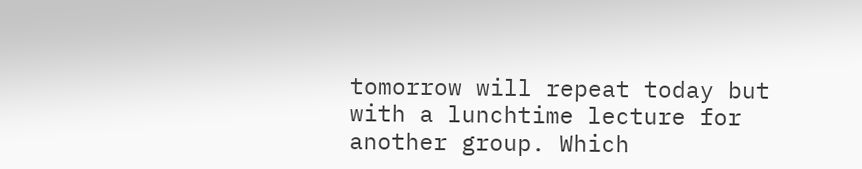tomorrow will repeat today but with a lunchtime lecture for another group. Which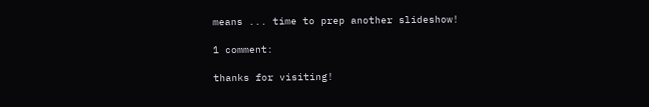means ... time to prep another slideshow!

1 comment:

thanks for visiting!